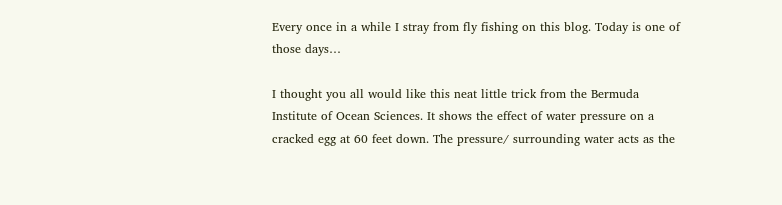Every once in a while I stray from fly fishing on this blog. Today is one of those days…

I thought you all would like this neat little trick from the Bermuda Institute of Ocean Sciences. It shows the effect of water pressure on a cracked egg at 60 feet down. The pressure/ surrounding water acts as the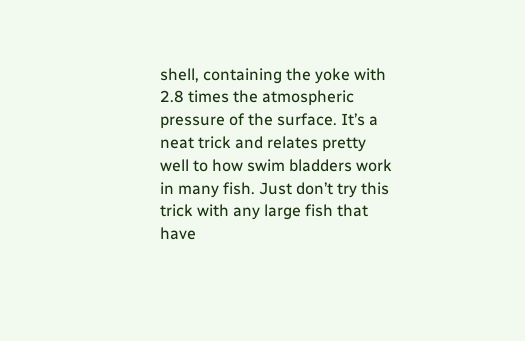shell, containing the yoke with 2.8 times the atmospheric pressure of the surface. It’s a neat trick and relates pretty well to how swim bladders work in many fish. Just don’t try this trick with any large fish that have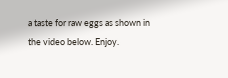a taste for raw eggs as shown in the video below. Enjoy.